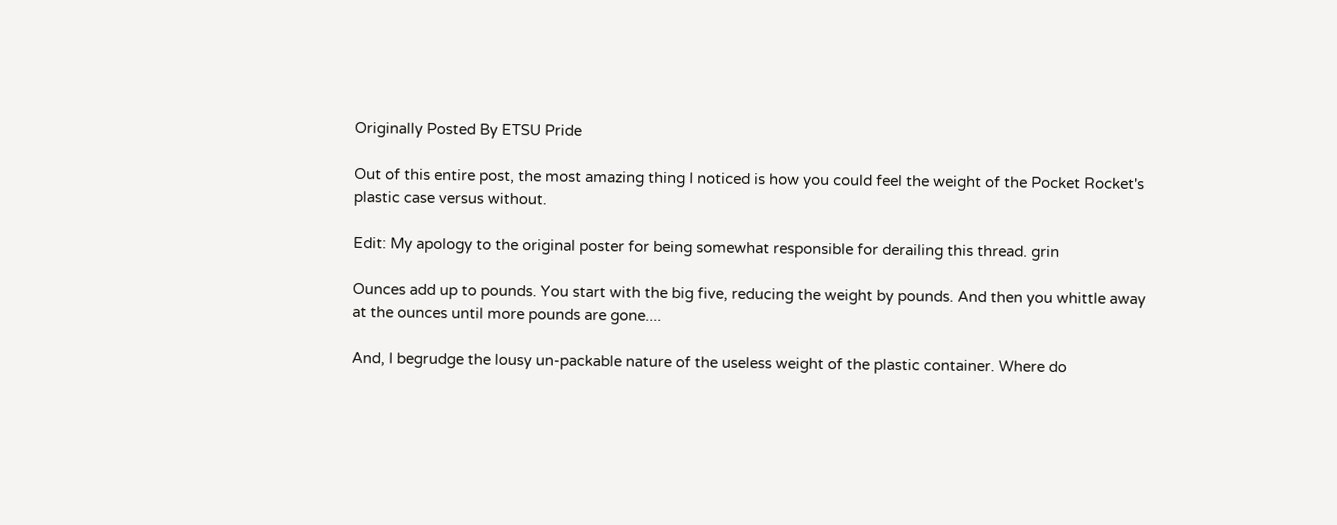Originally Posted By ETSU Pride

Out of this entire post, the most amazing thing I noticed is how you could feel the weight of the Pocket Rocket's plastic case versus without.

Edit: My apology to the original poster for being somewhat responsible for derailing this thread. grin

Ounces add up to pounds. You start with the big five, reducing the weight by pounds. And then you whittle away at the ounces until more pounds are gone....

And, I begrudge the lousy un-packable nature of the useless weight of the plastic container. Where do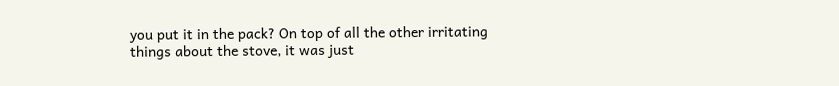you put it in the pack? On top of all the other irritating things about the stove, it was just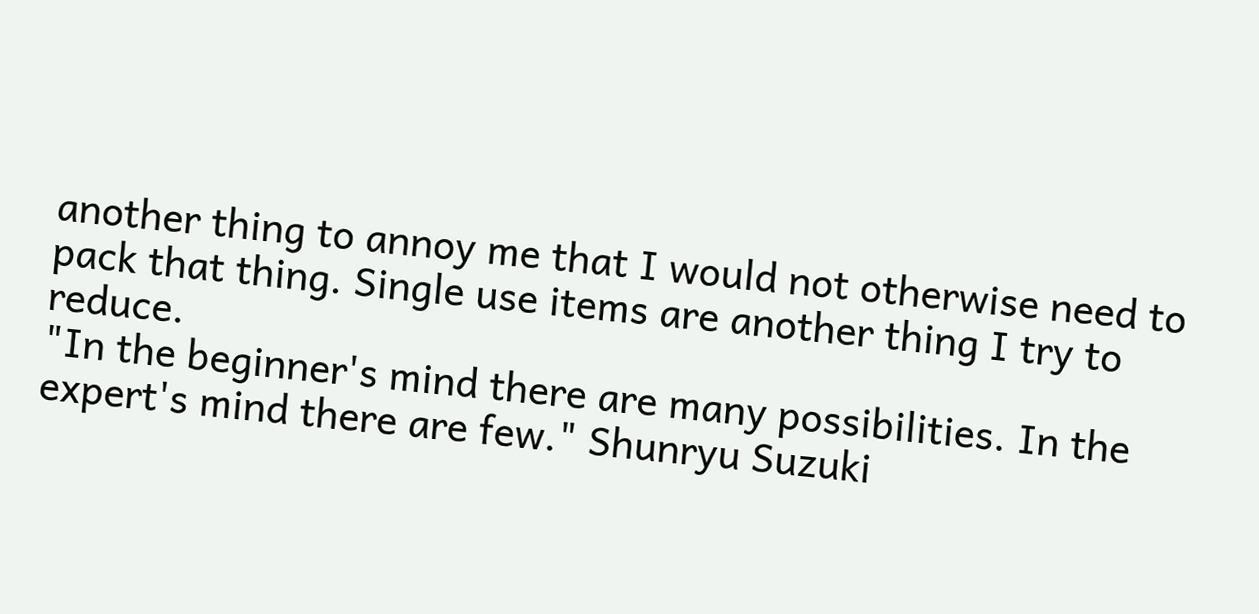another thing to annoy me that I would not otherwise need to pack that thing. Single use items are another thing I try to reduce.
"In the beginner's mind there are many possibilities. In the expert's mind there are few." Shunryu Suzuki